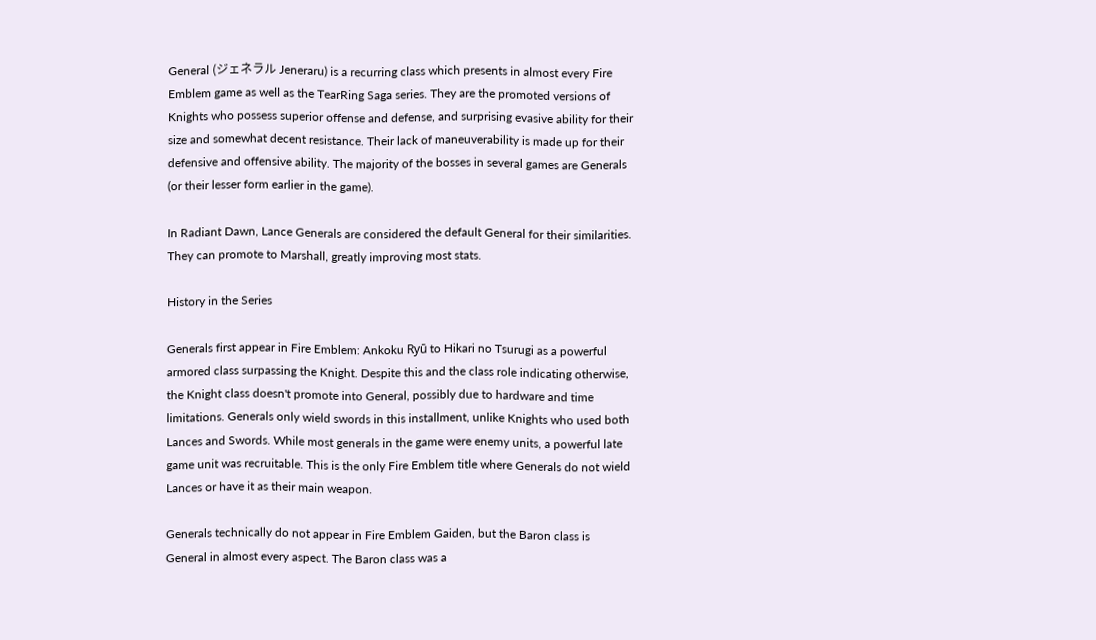General (ジェネラル Jeneraru) is a recurring class which presents in almost every Fire Emblem game as well as the TearRing Saga series. They are the promoted versions of Knights who possess superior offense and defense, and surprising evasive ability for their size and somewhat decent resistance. Their lack of maneuverability is made up for their defensive and offensive ability. The majority of the bosses in several games are Generals (or their lesser form earlier in the game).

In Radiant Dawn, Lance Generals are considered the default General for their similarities. They can promote to Marshall, greatly improving most stats.

History in the Series

Generals first appear in Fire Emblem: Ankoku Ryū to Hikari no Tsurugi as a powerful armored class surpassing the Knight. Despite this and the class role indicating otherwise, the Knight class doesn't promote into General, possibly due to hardware and time limitations. Generals only wield swords in this installment, unlike Knights who used both Lances and Swords. While most generals in the game were enemy units, a powerful late game unit was recruitable. This is the only Fire Emblem title where Generals do not wield Lances or have it as their main weapon.

Generals technically do not appear in Fire Emblem Gaiden, but the Baron class is General in almost every aspect. The Baron class was a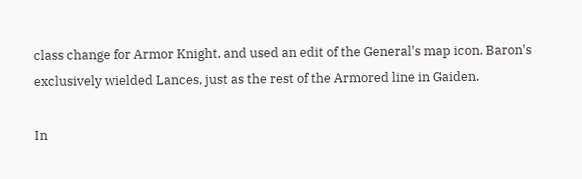class change for Armor Knight, and used an edit of the General's map icon. Baron's exclusively wielded Lances, just as the rest of the Armored line in Gaiden.

In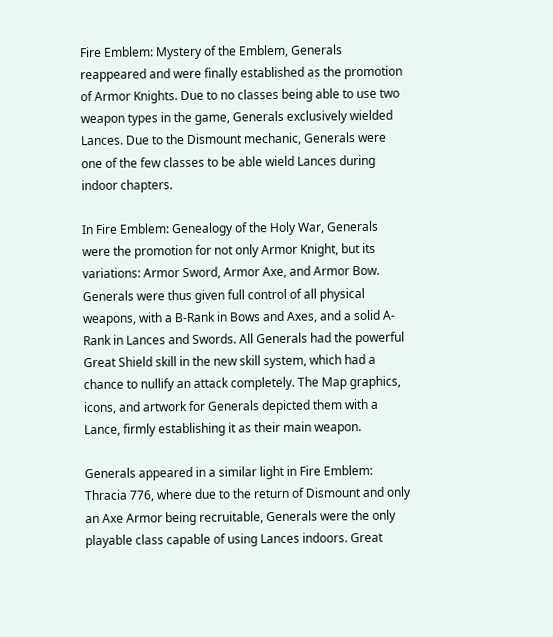Fire Emblem: Mystery of the Emblem, Generals reappeared and were finally established as the promotion of Armor Knights. Due to no classes being able to use two weapon types in the game, Generals exclusively wielded Lances. Due to the Dismount mechanic, Generals were one of the few classes to be able wield Lances during indoor chapters.

In Fire Emblem: Genealogy of the Holy War, Generals were the promotion for not only Armor Knight, but its variations: Armor Sword, Armor Axe, and Armor Bow. Generals were thus given full control of all physical weapons, with a B-Rank in Bows and Axes, and a solid A-Rank in Lances and Swords. All Generals had the powerful Great Shield skill in the new skill system, which had a chance to nullify an attack completely. The Map graphics, icons, and artwork for Generals depicted them with a Lance, firmly establishing it as their main weapon.

Generals appeared in a similar light in Fire Emblem: Thracia 776, where due to the return of Dismount and only an Axe Armor being recruitable, Generals were the only playable class capable of using Lances indoors. Great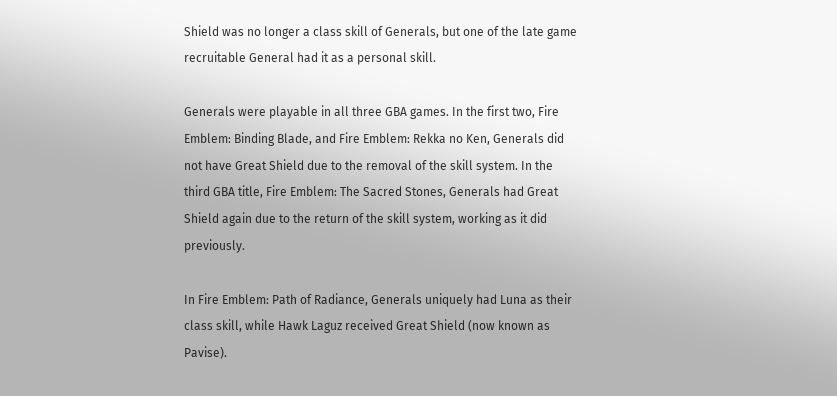Shield was no longer a class skill of Generals, but one of the late game recruitable General had it as a personal skill.

Generals were playable in all three GBA games. In the first two, Fire Emblem: Binding Blade, and Fire Emblem: Rekka no Ken, Generals did not have Great Shield due to the removal of the skill system. In the third GBA title, Fire Emblem: The Sacred Stones, Generals had Great Shield again due to the return of the skill system, working as it did previously.

In Fire Emblem: Path of Radiance, Generals uniquely had Luna as their class skill, while Hawk Laguz received Great Shield (now known as Pavise).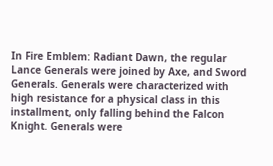In Fire Emblem: Radiant Dawn, the regular Lance Generals were joined by Axe, and Sword Generals. Generals were characterized with high resistance for a physical class in this installment, only falling behind the Falcon Knight. Generals were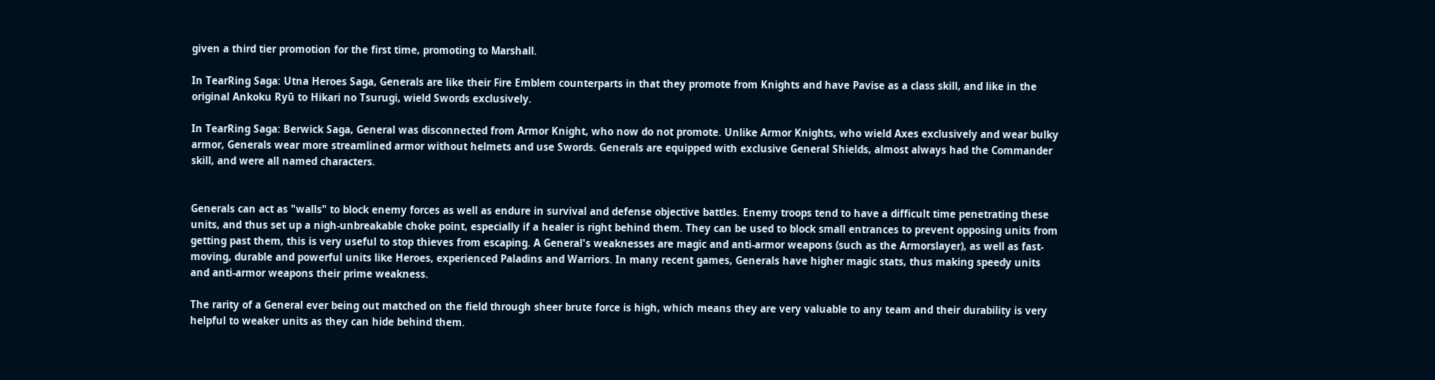given a third tier promotion for the first time, promoting to Marshall.

In TearRing Saga: Utna Heroes Saga, Generals are like their Fire Emblem counterparts in that they promote from Knights and have Pavise as a class skill, and like in the original Ankoku Ryū to Hikari no Tsurugi, wield Swords exclusively.

In TearRing Saga: Berwick Saga, General was disconnected from Armor Knight, who now do not promote. Unlike Armor Knights, who wield Axes exclusively and wear bulky armor, Generals wear more streamlined armor without helmets and use Swords. Generals are equipped with exclusive General Shields, almost always had the Commander skill, and were all named characters.


Generals can act as "walls" to block enemy forces as well as endure in survival and defense objective battles. Enemy troops tend to have a difficult time penetrating these units, and thus set up a nigh-unbreakable choke point, especially if a healer is right behind them. They can be used to block small entrances to prevent opposing units from getting past them, this is very useful to stop thieves from escaping. A General's weaknesses are magic and anti-armor weapons (such as the Armorslayer), as well as fast-moving, durable and powerful units like Heroes, experienced Paladins and Warriors. In many recent games, Generals have higher magic stats, thus making speedy units and anti-armor weapons their prime weakness.

The rarity of a General ever being out matched on the field through sheer brute force is high, which means they are very valuable to any team and their durability is very helpful to weaker units as they can hide behind them.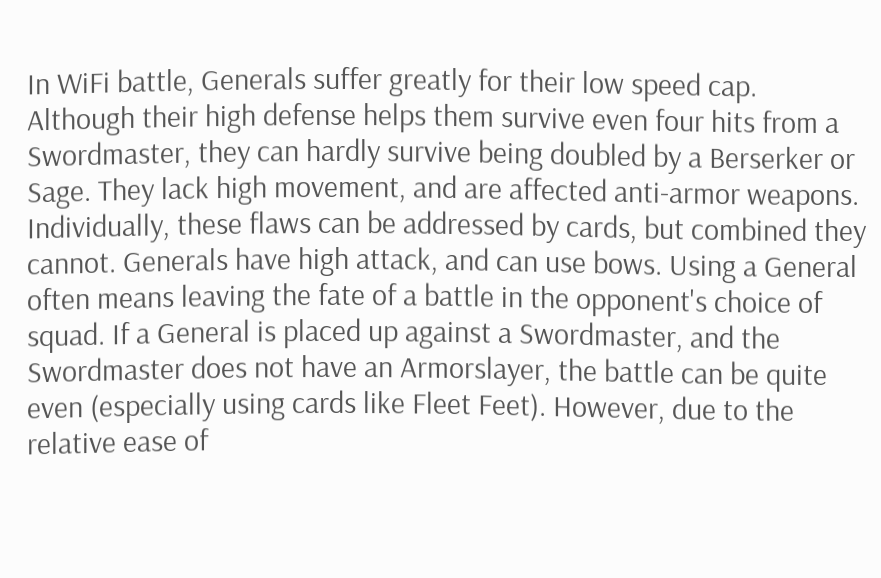In WiFi battle, Generals suffer greatly for their low speed cap. Although their high defense helps them survive even four hits from a Swordmaster, they can hardly survive being doubled by a Berserker or Sage. They lack high movement, and are affected anti-armor weapons. Individually, these flaws can be addressed by cards, but combined they cannot. Generals have high attack, and can use bows. Using a General often means leaving the fate of a battle in the opponent's choice of squad. If a General is placed up against a Swordmaster, and the Swordmaster does not have an Armorslayer, the battle can be quite even (especially using cards like Fleet Feet). However, due to the relative ease of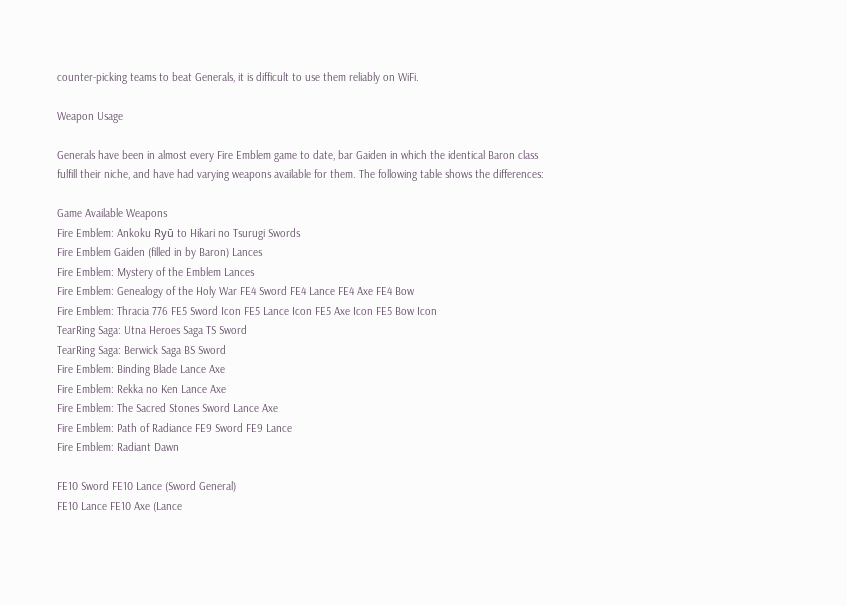counter-picking teams to beat Generals, it is difficult to use them reliably on WiFi.

Weapon Usage

Generals have been in almost every Fire Emblem game to date, bar Gaiden in which the identical Baron class fulfill their niche, and have had varying weapons available for them. The following table shows the differences:

Game Available Weapons
Fire Emblem: Ankoku Ryū to Hikari no Tsurugi Swords
Fire Emblem Gaiden (filled in by Baron) Lances
Fire Emblem: Mystery of the Emblem Lances
Fire Emblem: Genealogy of the Holy War FE4 Sword FE4 Lance FE4 Axe FE4 Bow
Fire Emblem: Thracia 776 FE5 Sword Icon FE5 Lance Icon FE5 Axe Icon FE5 Bow Icon
TearRing Saga: Utna Heroes Saga TS Sword
TearRing Saga: Berwick Saga BS Sword
Fire Emblem: Binding Blade Lance Axe
Fire Emblem: Rekka no Ken Lance Axe
Fire Emblem: The Sacred Stones Sword Lance Axe
Fire Emblem: Path of Radiance FE9 Sword FE9 Lance
Fire Emblem: Radiant Dawn

FE10 Sword FE10 Lance (Sword General)
FE10 Lance FE10 Axe (Lance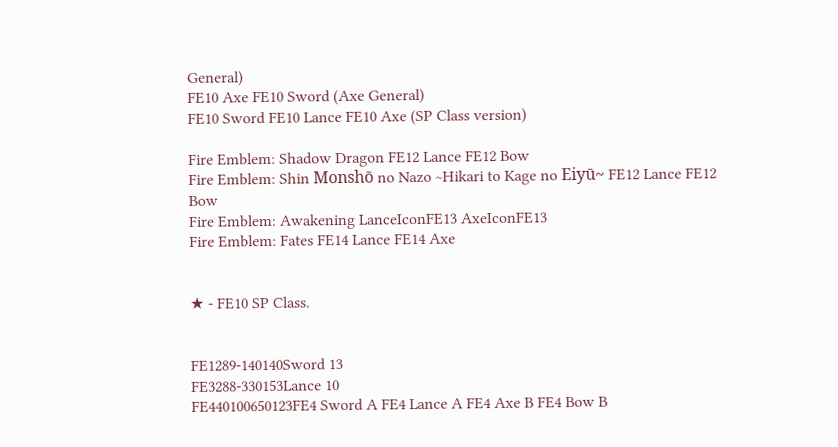General)
FE10 Axe FE10 Sword (Axe General)
FE10 Sword FE10 Lance FE10 Axe (SP Class version)

Fire Emblem: Shadow Dragon FE12 Lance FE12 Bow
Fire Emblem: Shin Monshō no Nazo ~Hikari to Kage no Eiyū~ FE12 Lance FE12 Bow
Fire Emblem: Awakening LanceIconFE13 AxeIconFE13
Fire Emblem: Fates FE14 Lance FE14 Axe


★ - FE10 SP Class.


FE1289-140140Sword 13
FE3288-330153Lance 10
FE440100650123FE4 Sword A FE4 Lance A FE4 Axe B FE4 Bow B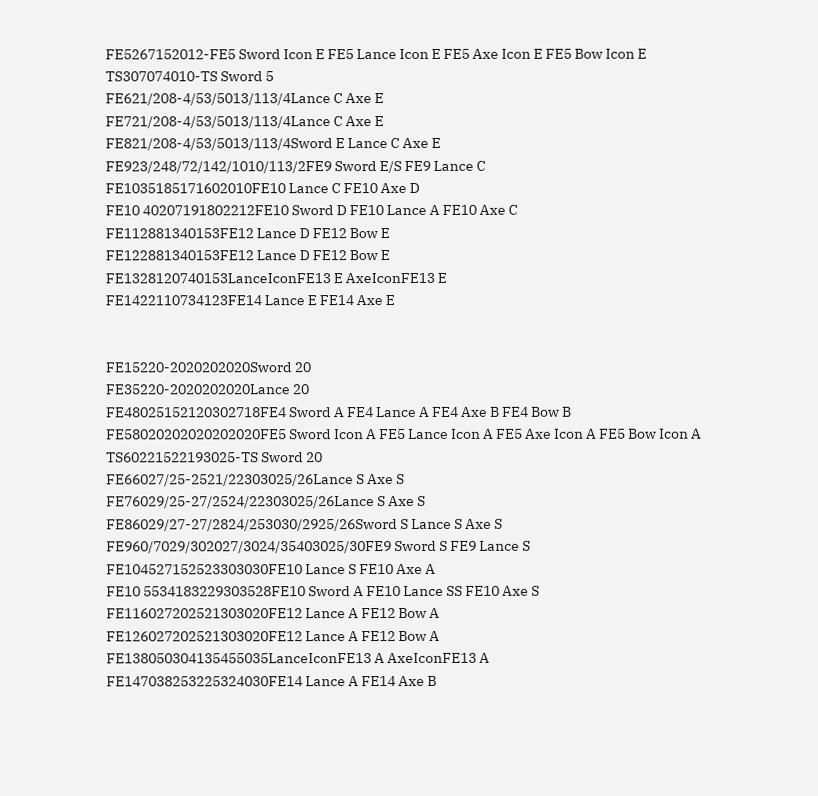FE5267152012-FE5 Sword Icon E FE5 Lance Icon E FE5 Axe Icon E FE5 Bow Icon E
TS307074010-TS Sword 5
FE621/208-4/53/5013/113/4Lance C Axe E
FE721/208-4/53/5013/113/4Lance C Axe E
FE821/208-4/53/5013/113/4Sword E Lance C Axe E
FE923/248/72/142/1010/113/2FE9 Sword E/S FE9 Lance C
FE1035185171602010FE10 Lance C FE10 Axe D
FE10 40207191802212FE10 Sword D FE10 Lance A FE10 Axe C
FE112881340153FE12 Lance D FE12 Bow E
FE122881340153FE12 Lance D FE12 Bow E
FE1328120740153LanceIconFE13 E AxeIconFE13 E
FE1422110734123FE14 Lance E FE14 Axe E


FE15220-2020202020Sword 20
FE35220-2020202020Lance 20
FE48025152120302718FE4 Sword A FE4 Lance A FE4 Axe B FE4 Bow B
FE58020202020202020FE5 Sword Icon A FE5 Lance Icon A FE5 Axe Icon A FE5 Bow Icon A
TS60221522193025-TS Sword 20
FE66027/25-2521/22303025/26Lance S Axe S
FE76029/25-27/2524/22303025/26Lance S Axe S
FE86029/27-27/2824/253030/2925/26Sword S Lance S Axe S
FE960/7029/302027/3024/35403025/30FE9 Sword S FE9 Lance S
FE104527152523303030FE10 Lance S FE10 Axe A
FE10 5534183229303528FE10 Sword A FE10 Lance SS FE10 Axe S
FE116027202521303020FE12 Lance A FE12 Bow A
FE126027202521303020FE12 Lance A FE12 Bow A
FE138050304135455035LanceIconFE13 A AxeIconFE13 A
FE147038253225324030FE14 Lance A FE14 Axe B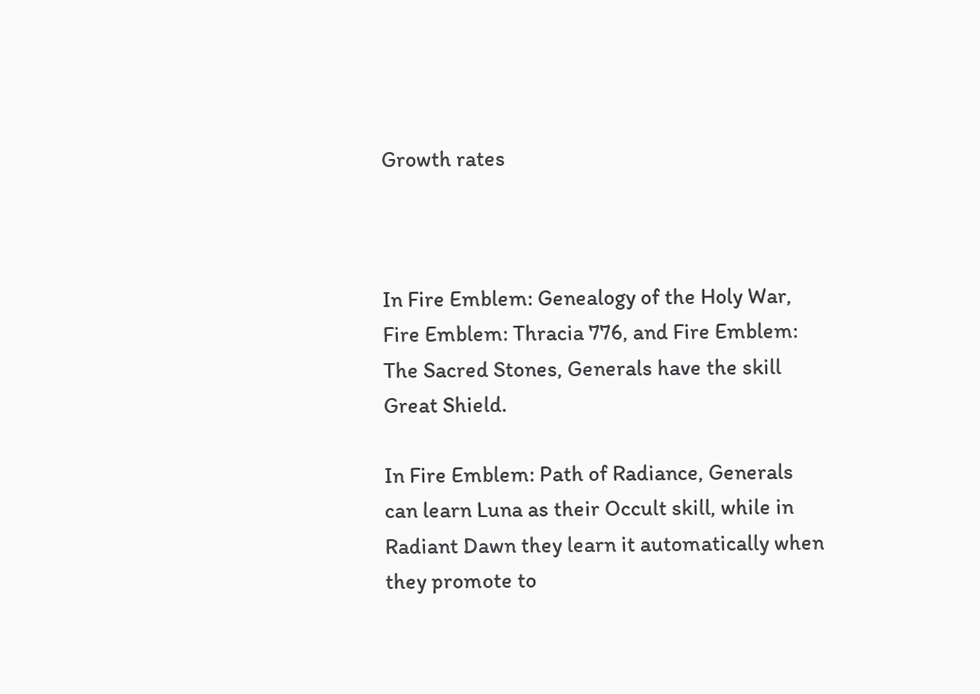Growth rates



In Fire Emblem: Genealogy of the Holy War, Fire Emblem: Thracia 776, and Fire Emblem: The Sacred Stones, Generals have the skill Great Shield.

In Fire Emblem: Path of Radiance, Generals can learn Luna as their Occult skill, while in Radiant Dawn they learn it automatically when they promote to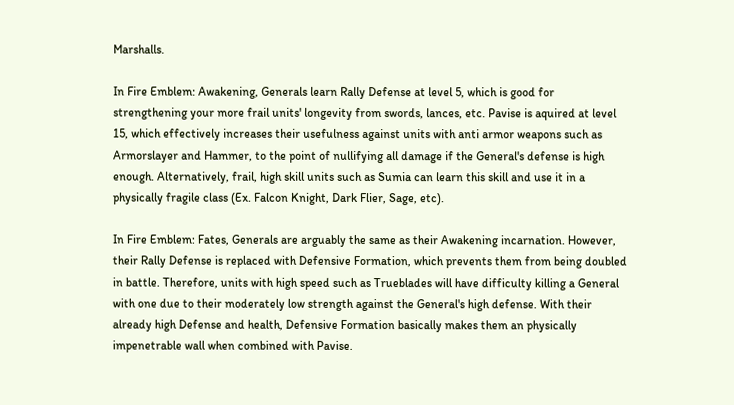Marshalls.

In Fire Emblem: Awakening, Generals learn Rally Defense at level 5, which is good for strengthening your more frail units' longevity from swords, lances, etc. Pavise is aquired at level 15, which effectively increases their usefulness against units with anti armor weapons such as Armorslayer and Hammer, to the point of nullifying all damage if the General's defense is high enough. Alternatively, frail, high skill units such as Sumia can learn this skill and use it in a physically fragile class (Ex. Falcon Knight, Dark Flier, Sage, etc).

In Fire Emblem: Fates, Generals are arguably the same as their Awakening incarnation. However, their Rally Defense is replaced with Defensive Formation, which prevents them from being doubled in battle. Therefore, units with high speed such as Trueblades will have difficulty killing a General with one due to their moderately low strength against the General's high defense. With their already high Defense and health, Defensive Formation basically makes them an physically impenetrable wall when combined with Pavise.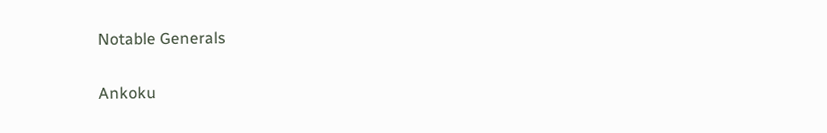Notable Generals

Ankoku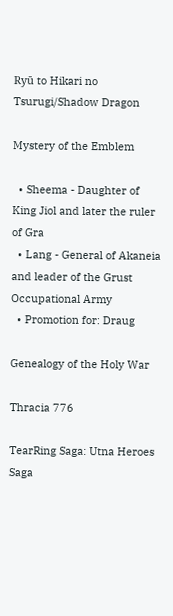Ryū to Hikari no Tsurugi/Shadow Dragon

Mystery of the Emblem

  • Sheema - Daughter of King Jiol and later the ruler of Gra
  • Lang - General of Akaneia and leader of the Grust Occupational Army
  • Promotion for: Draug

Genealogy of the Holy War

Thracia 776

TearRing Saga: Utna Heroes Saga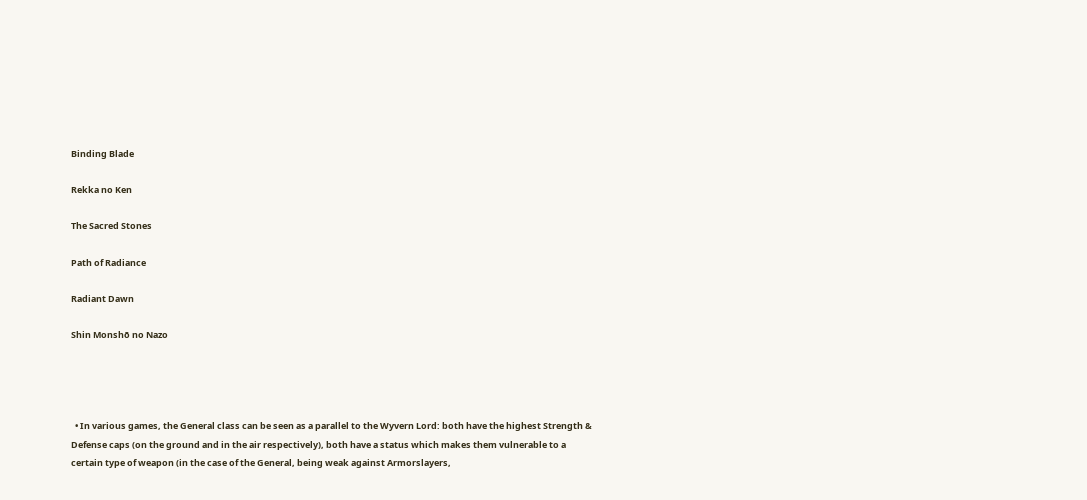Binding Blade

Rekka no Ken

The Sacred Stones

Path of Radiance

Radiant Dawn

Shin Monshō no Nazo




  • In various games, the General class can be seen as a parallel to the Wyvern Lord: both have the highest Strength & Defense caps (on the ground and in the air respectively), both have a status which makes them vulnerable to a certain type of weapon (in the case of the General, being weak against Armorslayers,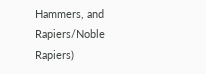Hammers, and Rapiers/Noble Rapiers)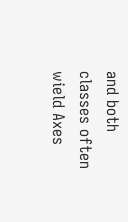and both classes often wield Axes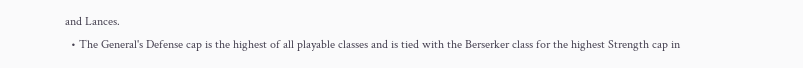and Lances.
  • The General's Defense cap is the highest of all playable classes and is tied with the Berserker class for the highest Strength cap in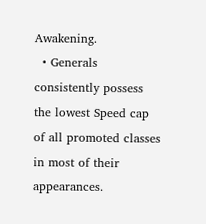Awakening.
  • Generals consistently possess the lowest Speed cap of all promoted classes in most of their appearances.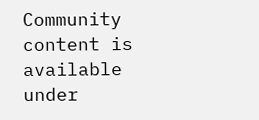Community content is available under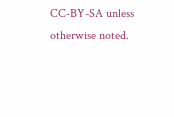CC-BY-SA unless otherwise noted.